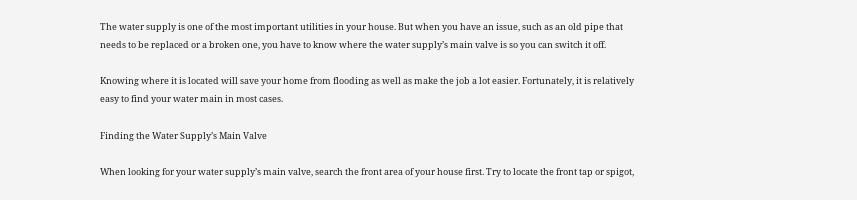The water supply is one of the most important utilities in your house. But when you have an issue, such as an old pipe that needs to be replaced or a broken one, you have to know where the water supply’s main valve is so you can switch it off.

Knowing where it is located will save your home from flooding as well as make the job a lot easier. Fortunately, it is relatively easy to find your water main in most cases.

Finding the Water Supply’s Main Valve

When looking for your water supply’s main valve, search the front area of your house first. Try to locate the front tap or spigot,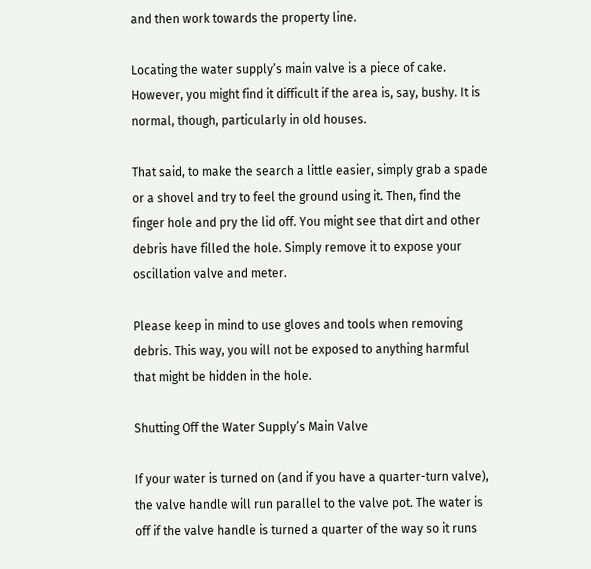and then work towards the property line.

Locating the water supply’s main valve is a piece of cake. However, you might find it difficult if the area is, say, bushy. It is normal, though, particularly in old houses.

That said, to make the search a little easier, simply grab a spade or a shovel and try to feel the ground using it. Then, find the finger hole and pry the lid off. You might see that dirt and other debris have filled the hole. Simply remove it to expose your oscillation valve and meter.

Please keep in mind to use gloves and tools when removing debris. This way, you will not be exposed to anything harmful that might be hidden in the hole.

Shutting Off the Water Supply’s Main Valve

If your water is turned on (and if you have a quarter-turn valve), the valve handle will run parallel to the valve pot. The water is off if the valve handle is turned a quarter of the way so it runs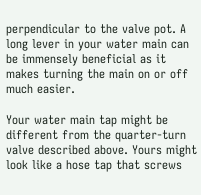perpendicular to the valve pot. A long lever in your water main can be immensely beneficial as it makes turning the main on or off much easier.

Your water main tap might be different from the quarter-turn valve described above. Yours might look like a hose tap that screws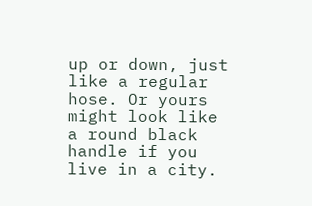up or down, just like a regular hose. Or yours might look like a round black handle if you live in a city.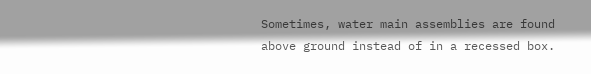Sometimes, water main assemblies are found above ground instead of in a recessed box.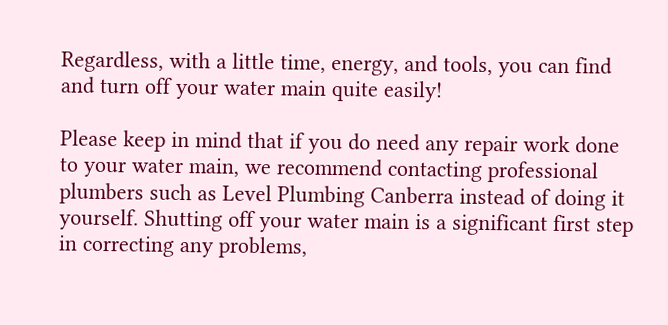Regardless, with a little time, energy, and tools, you can find and turn off your water main quite easily!

Please keep in mind that if you do need any repair work done to your water main, we recommend contacting professional plumbers such as Level Plumbing Canberra instead of doing it yourself. Shutting off your water main is a significant first step in correcting any problems,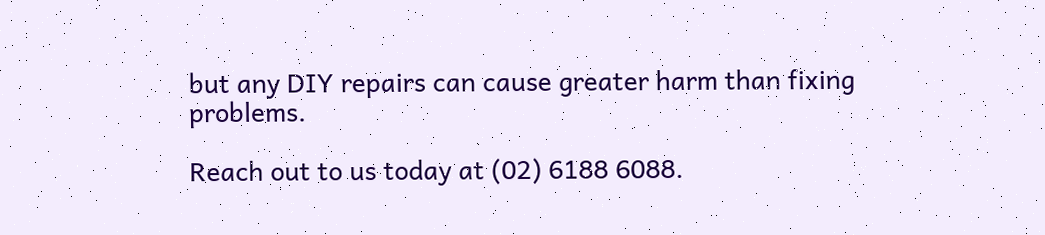but any DIY repairs can cause greater harm than fixing problems.

Reach out to us today at (02) 6188 6088.